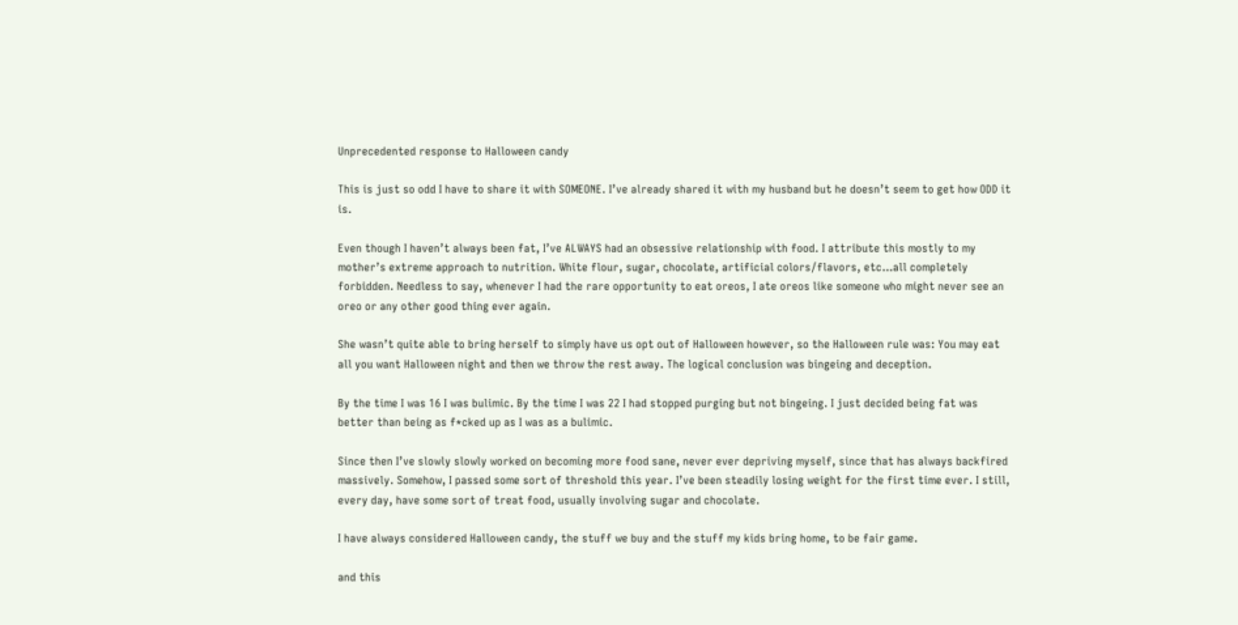Unprecedented response to Halloween candy

This is just so odd I have to share it with SOMEONE. I’ve already shared it with my husband but he doesn’t seem to get how ODD it is.

Even though I haven’t always been fat, I’ve ALWAYS had an obsessive relationship with food. I attribute this mostly to my mother’s extreme approach to nutrition. White flour, sugar, chocolate, artificial colors/flavors, etc…all completely forbidden. Needless to say, whenever I had the rare opportunity to eat oreos, I ate oreos like someone who might never see an oreo or any other good thing ever again.

She wasn’t quite able to bring herself to simply have us opt out of Halloween however, so the Halloween rule was: You may eat all you want Halloween night and then we throw the rest away. The logical conclusion was bingeing and deception.

By the time I was 16 I was bulimic. By the time I was 22 I had stopped purging but not bingeing. I just decided being fat was better than being as f*cked up as I was as a bulimic.

Since then I’ve slowly slowly worked on becoming more food sane, never ever depriving myself, since that has always backfired massively. Somehow, I passed some sort of threshold this year. I’ve been steadily losing weight for the first time ever. I still, every day, have some sort of treat food, usually involving sugar and chocolate.

I have always considered Halloween candy, the stuff we buy and the stuff my kids bring home, to be fair game.

and this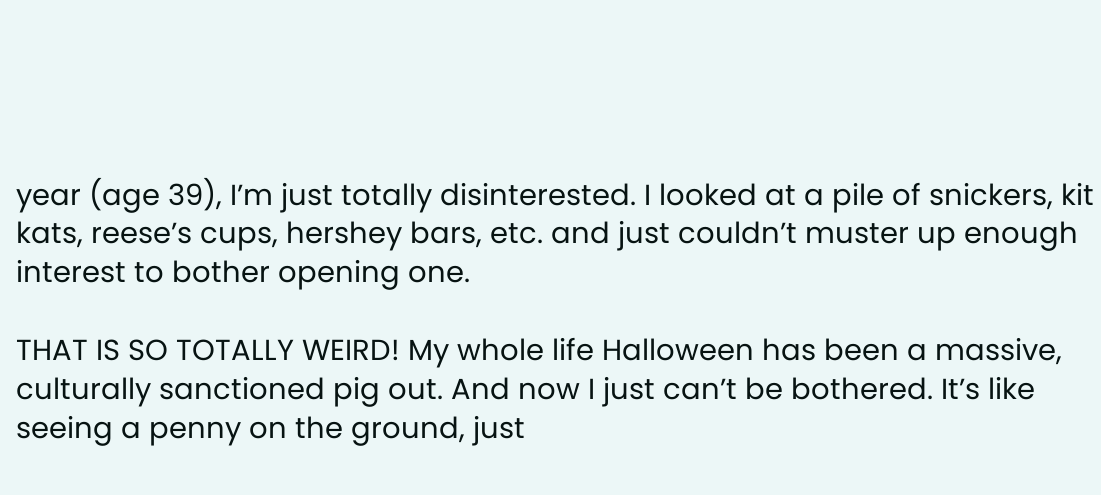year (age 39), I’m just totally disinterested. I looked at a pile of snickers, kit kats, reese’s cups, hershey bars, etc. and just couldn’t muster up enough interest to bother opening one.

THAT IS SO TOTALLY WEIRD! My whole life Halloween has been a massive, culturally sanctioned pig out. And now I just can’t be bothered. It’s like seeing a penny on the ground, just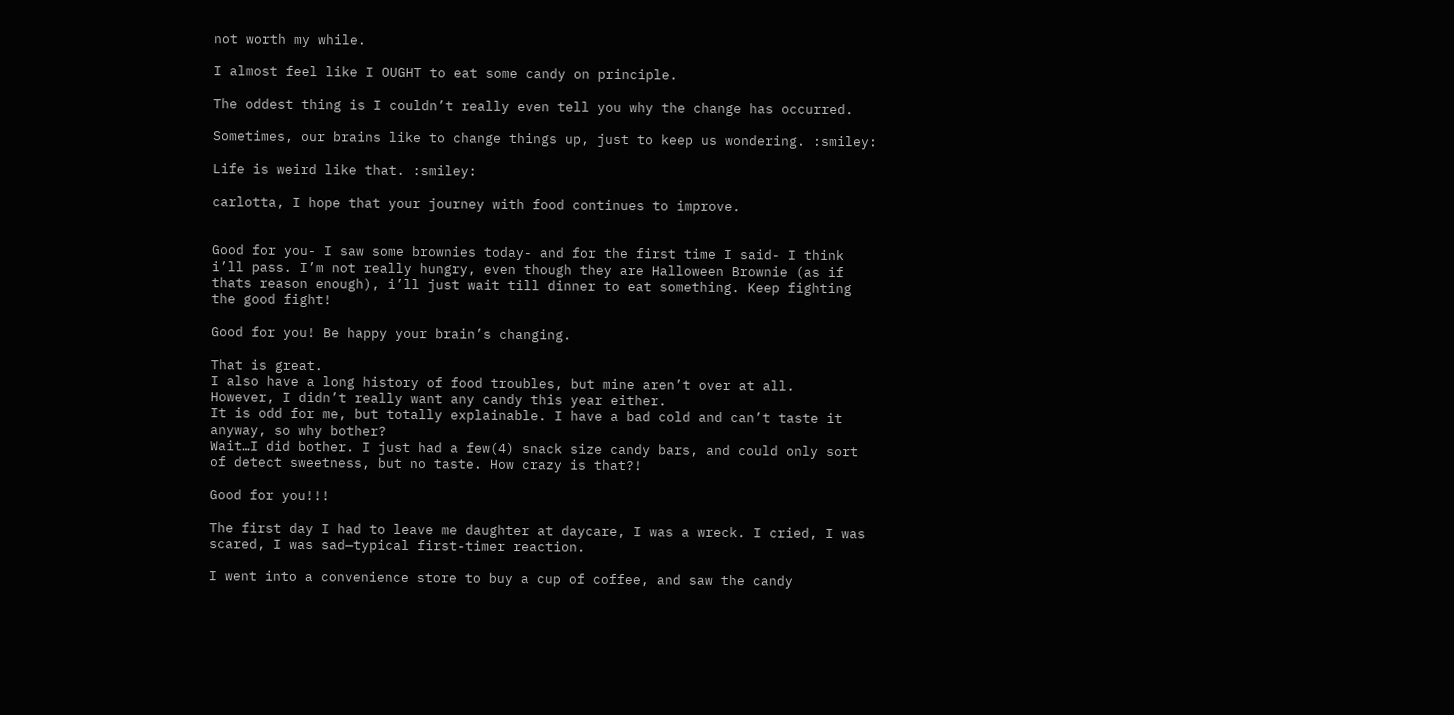not worth my while.

I almost feel like I OUGHT to eat some candy on principle.

The oddest thing is I couldn’t really even tell you why the change has occurred.

Sometimes, our brains like to change things up, just to keep us wondering. :smiley:

Life is weird like that. :smiley:

carlotta, I hope that your journey with food continues to improve.


Good for you- I saw some brownies today- and for the first time I said- I think i’ll pass. I’m not really hungry, even though they are Halloween Brownie (as if thats reason enough), i’ll just wait till dinner to eat something. Keep fighting the good fight!

Good for you! Be happy your brain’s changing.

That is great.
I also have a long history of food troubles, but mine aren’t over at all.
However, I didn’t really want any candy this year either.
It is odd for me, but totally explainable. I have a bad cold and can’t taste it anyway, so why bother?
Wait…I did bother. I just had a few(4) snack size candy bars, and could only sort of detect sweetness, but no taste. How crazy is that?!

Good for you!!!

The first day I had to leave me daughter at daycare, I was a wreck. I cried, I was scared, I was sad—typical first-timer reaction.

I went into a convenience store to buy a cup of coffee, and saw the candy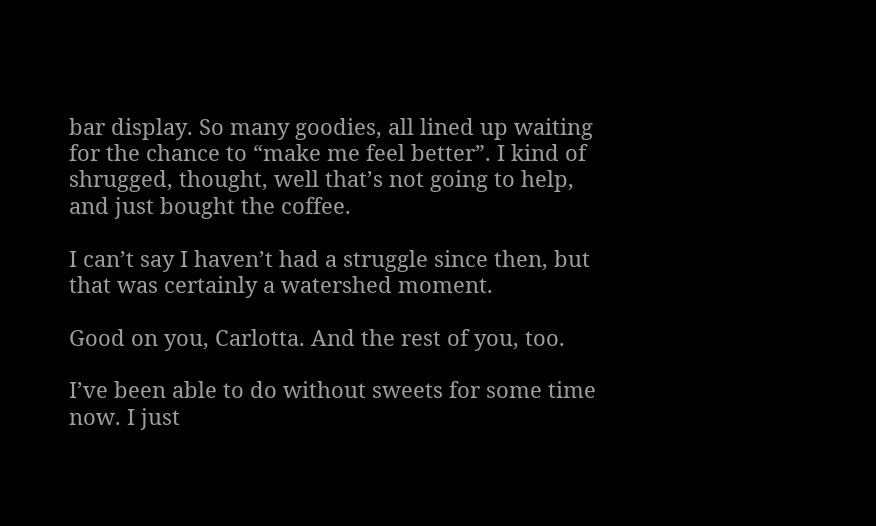bar display. So many goodies, all lined up waiting for the chance to “make me feel better”. I kind of shrugged, thought, well that’s not going to help, and just bought the coffee.

I can’t say I haven’t had a struggle since then, but that was certainly a watershed moment.

Good on you, Carlotta. And the rest of you, too.

I’ve been able to do without sweets for some time now. I just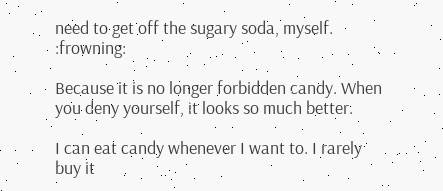need to get off the sugary soda, myself. :frowning:

Because it is no longer forbidden candy. When you deny yourself, it looks so much better.

I can eat candy whenever I want to. I rarely buy it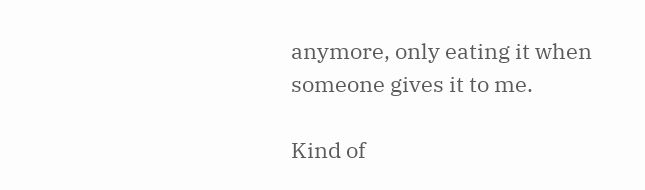anymore, only eating it when someone gives it to me.

Kind of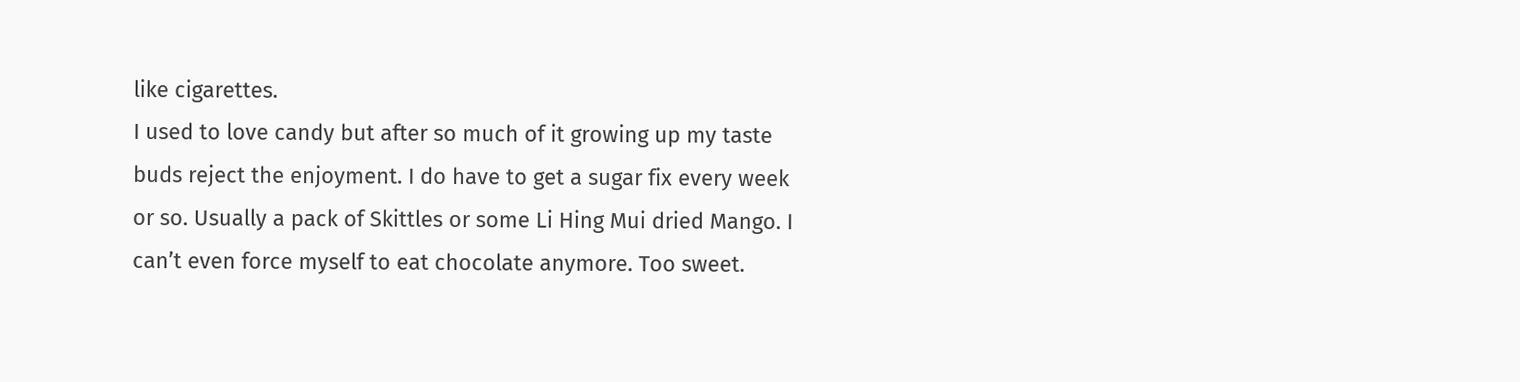like cigarettes.
I used to love candy but after so much of it growing up my taste buds reject the enjoyment. I do have to get a sugar fix every week or so. Usually a pack of Skittles or some Li Hing Mui dried Mango. I can’t even force myself to eat chocolate anymore. Too sweet.